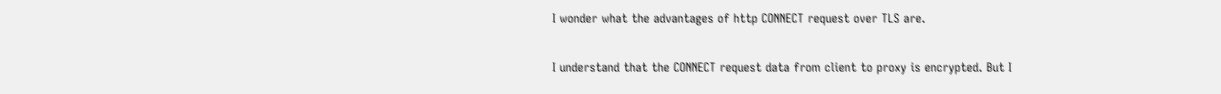I wonder what the advantages of http CONNECT request over TLS are.

I understand that the CONNECT request data from client to proxy is encrypted. But I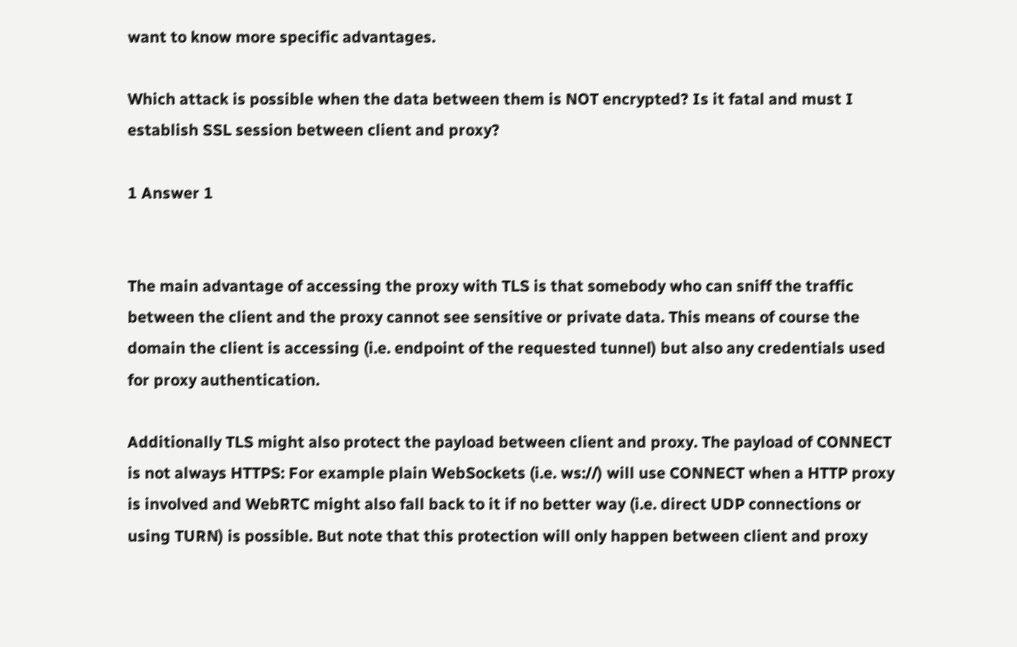want to know more specific advantages.

Which attack is possible when the data between them is NOT encrypted? Is it fatal and must I establish SSL session between client and proxy?

1 Answer 1


The main advantage of accessing the proxy with TLS is that somebody who can sniff the traffic between the client and the proxy cannot see sensitive or private data. This means of course the domain the client is accessing (i.e. endpoint of the requested tunnel) but also any credentials used for proxy authentication.

Additionally TLS might also protect the payload between client and proxy. The payload of CONNECT is not always HTTPS: For example plain WebSockets (i.e. ws://) will use CONNECT when a HTTP proxy is involved and WebRTC might also fall back to it if no better way (i.e. direct UDP connections or using TURN) is possible. But note that this protection will only happen between client and proxy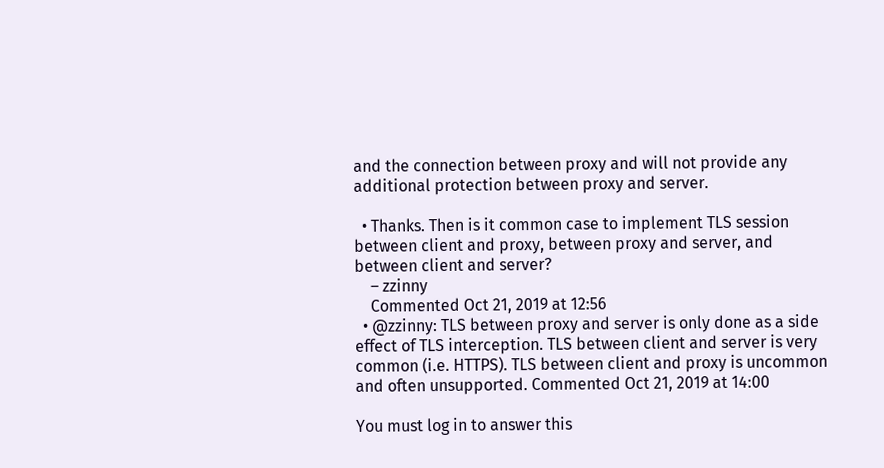and the connection between proxy and will not provide any additional protection between proxy and server.

  • Thanks. Then is it common case to implement TLS session between client and proxy, between proxy and server, and between client and server?
    – zzinny
    Commented Oct 21, 2019 at 12:56
  • @zzinny: TLS between proxy and server is only done as a side effect of TLS interception. TLS between client and server is very common (i.e. HTTPS). TLS between client and proxy is uncommon and often unsupported. Commented Oct 21, 2019 at 14:00

You must log in to answer this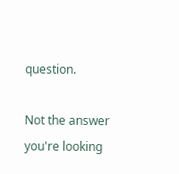question.

Not the answer you're looking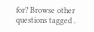for? Browse other questions tagged .